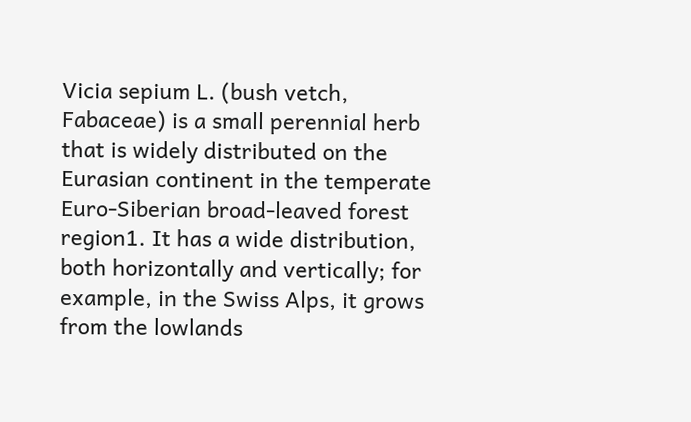Vicia sepium L. (bush vetch, Fabaceae) is a small perennial herb that is widely distributed on the Eurasian continent in the temperate Euro-Siberian broad-leaved forest region1. It has a wide distribution, both horizontally and vertically; for example, in the Swiss Alps, it grows from the lowlands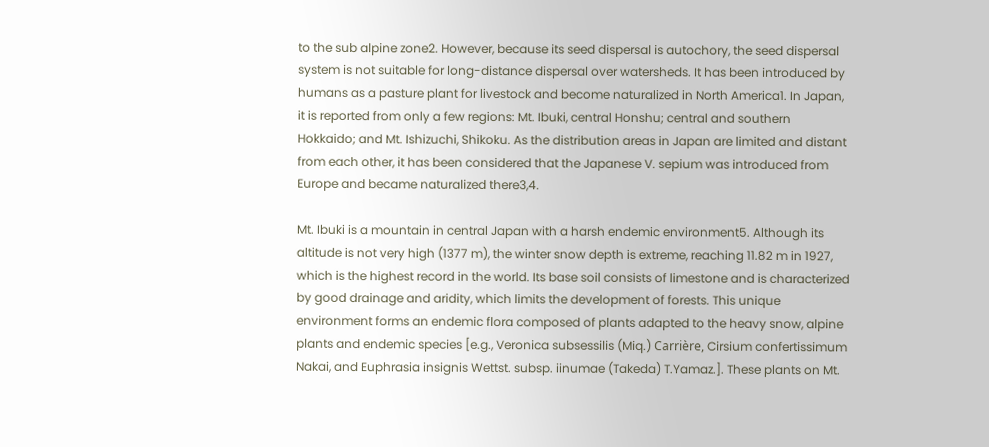to the sub alpine zone2. However, because its seed dispersal is autochory, the seed dispersal system is not suitable for long-distance dispersal over watersheds. It has been introduced by humans as a pasture plant for livestock and become naturalized in North America1. In Japan, it is reported from only a few regions: Mt. Ibuki, central Honshu; central and southern Hokkaido; and Mt. Ishizuchi, Shikoku. As the distribution areas in Japan are limited and distant from each other, it has been considered that the Japanese V. sepium was introduced from Europe and became naturalized there3,4.

Mt. Ibuki is a mountain in central Japan with a harsh endemic environment5. Although its altitude is not very high (1377 m), the winter snow depth is extreme, reaching 11.82 m in 1927, which is the highest record in the world. Its base soil consists of limestone and is characterized by good drainage and aridity, which limits the development of forests. This unique environment forms an endemic flora composed of plants adapted to the heavy snow, alpine plants and endemic species [e.g., Veronica subsessilis (Miq.) Carrière, Cirsium confertissimum Nakai, and Euphrasia insignis Wettst. subsp. iinumae (Takeda) T.Yamaz.]. These plants on Mt.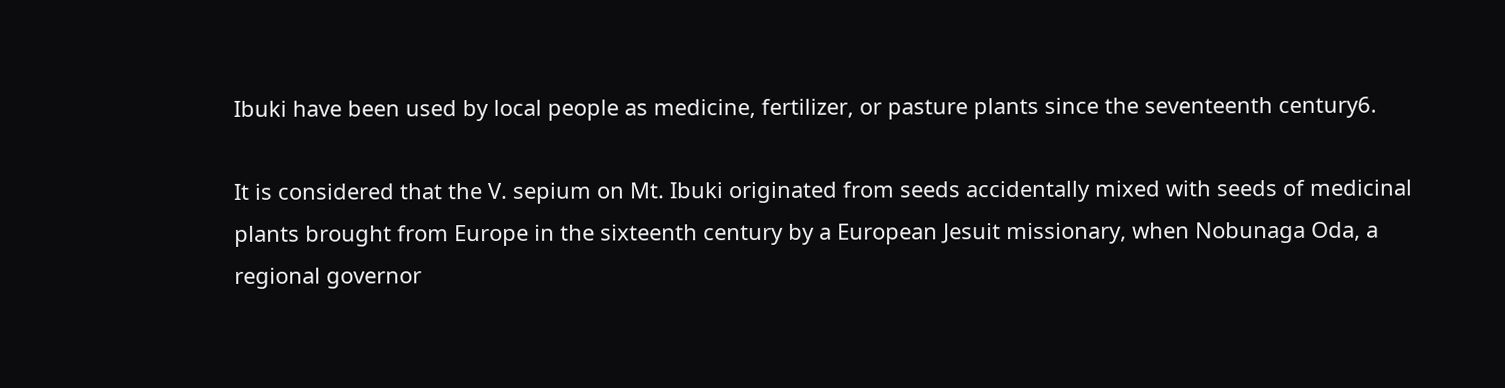Ibuki have been used by local people as medicine, fertilizer, or pasture plants since the seventeenth century6.

It is considered that the V. sepium on Mt. Ibuki originated from seeds accidentally mixed with seeds of medicinal plants brought from Europe in the sixteenth century by a European Jesuit missionary, when Nobunaga Oda, a regional governor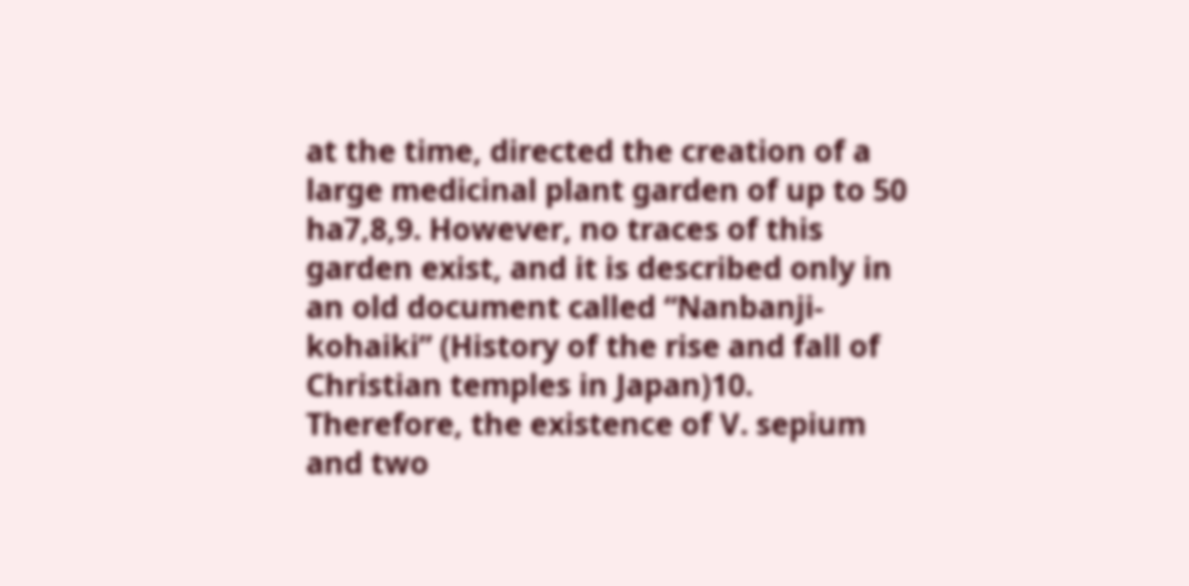at the time, directed the creation of a large medicinal plant garden of up to 50 ha7,8,9. However, no traces of this garden exist, and it is described only in an old document called “Nanbanji-kohaiki” (History of the rise and fall of Christian temples in Japan)10. Therefore, the existence of V. sepium and two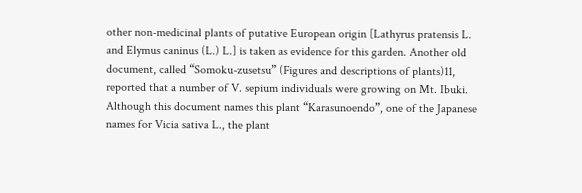other non-medicinal plants of putative European origin [Lathyrus pratensis L. and Elymus caninus (L.) L.] is taken as evidence for this garden. Another old document, called “Somoku-zusetsu” (Figures and descriptions of plants)11, reported that a number of V. sepium individuals were growing on Mt. Ibuki. Although this document names this plant “Karasunoendo”, one of the Japanese names for Vicia sativa L., the plant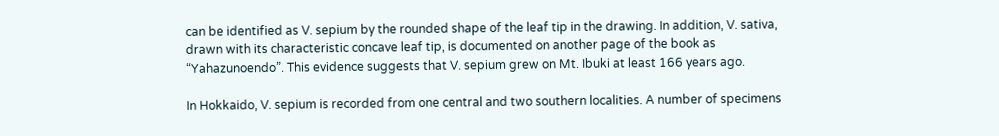can be identified as V. sepium by the rounded shape of the leaf tip in the drawing. In addition, V. sativa, drawn with its characteristic concave leaf tip, is documented on another page of the book as “Yahazunoendo”. This evidence suggests that V. sepium grew on Mt. Ibuki at least 166 years ago.

In Hokkaido, V. sepium is recorded from one central and two southern localities. A number of specimens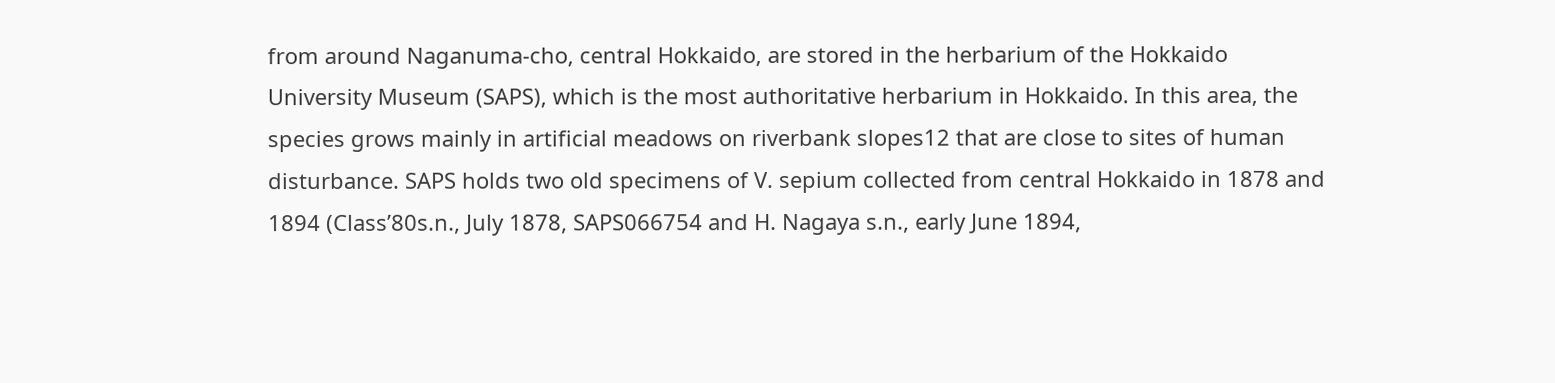from around Naganuma-cho, central Hokkaido, are stored in the herbarium of the Hokkaido University Museum (SAPS), which is the most authoritative herbarium in Hokkaido. In this area, the species grows mainly in artificial meadows on riverbank slopes12 that are close to sites of human disturbance. SAPS holds two old specimens of V. sepium collected from central Hokkaido in 1878 and 1894 (Class’80s.n., July 1878, SAPS066754 and H. Nagaya s.n., early June 1894,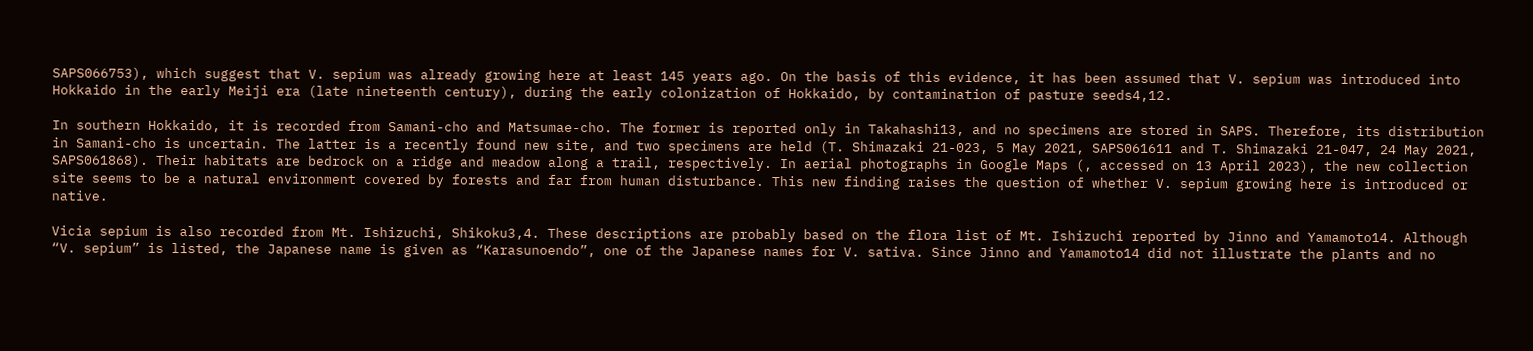SAPS066753), which suggest that V. sepium was already growing here at least 145 years ago. On the basis of this evidence, it has been assumed that V. sepium was introduced into Hokkaido in the early Meiji era (late nineteenth century), during the early colonization of Hokkaido, by contamination of pasture seeds4,12.

In southern Hokkaido, it is recorded from Samani-cho and Matsumae-cho. The former is reported only in Takahashi13, and no specimens are stored in SAPS. Therefore, its distribution in Samani-cho is uncertain. The latter is a recently found new site, and two specimens are held (T. Shimazaki 21-023, 5 May 2021, SAPS061611 and T. Shimazaki 21-047, 24 May 2021, SAPS061868). Their habitats are bedrock on a ridge and meadow along a trail, respectively. In aerial photographs in Google Maps (, accessed on 13 April 2023), the new collection site seems to be a natural environment covered by forests and far from human disturbance. This new finding raises the question of whether V. sepium growing here is introduced or native.

Vicia sepium is also recorded from Mt. Ishizuchi, Shikoku3,4. These descriptions are probably based on the flora list of Mt. Ishizuchi reported by Jinno and Yamamoto14. Although “V. sepium” is listed, the Japanese name is given as “Karasunoendo”, one of the Japanese names for V. sativa. Since Jinno and Yamamoto14 did not illustrate the plants and no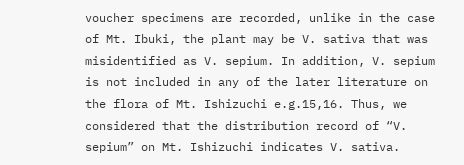voucher specimens are recorded, unlike in the case of Mt. Ibuki, the plant may be V. sativa that was misidentified as V. sepium. In addition, V. sepium is not included in any of the later literature on the flora of Mt. Ishizuchi e.g.15,16. Thus, we considered that the distribution record of “V. sepium” on Mt. Ishizuchi indicates V. sativa.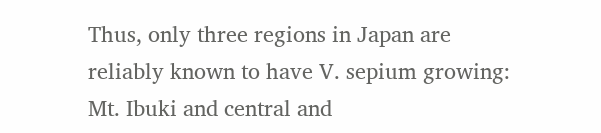Thus, only three regions in Japan are reliably known to have V. sepium growing: Mt. Ibuki and central and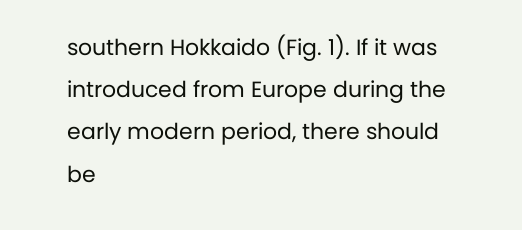southern Hokkaido (Fig. 1). If it was introduced from Europe during the early modern period, there should be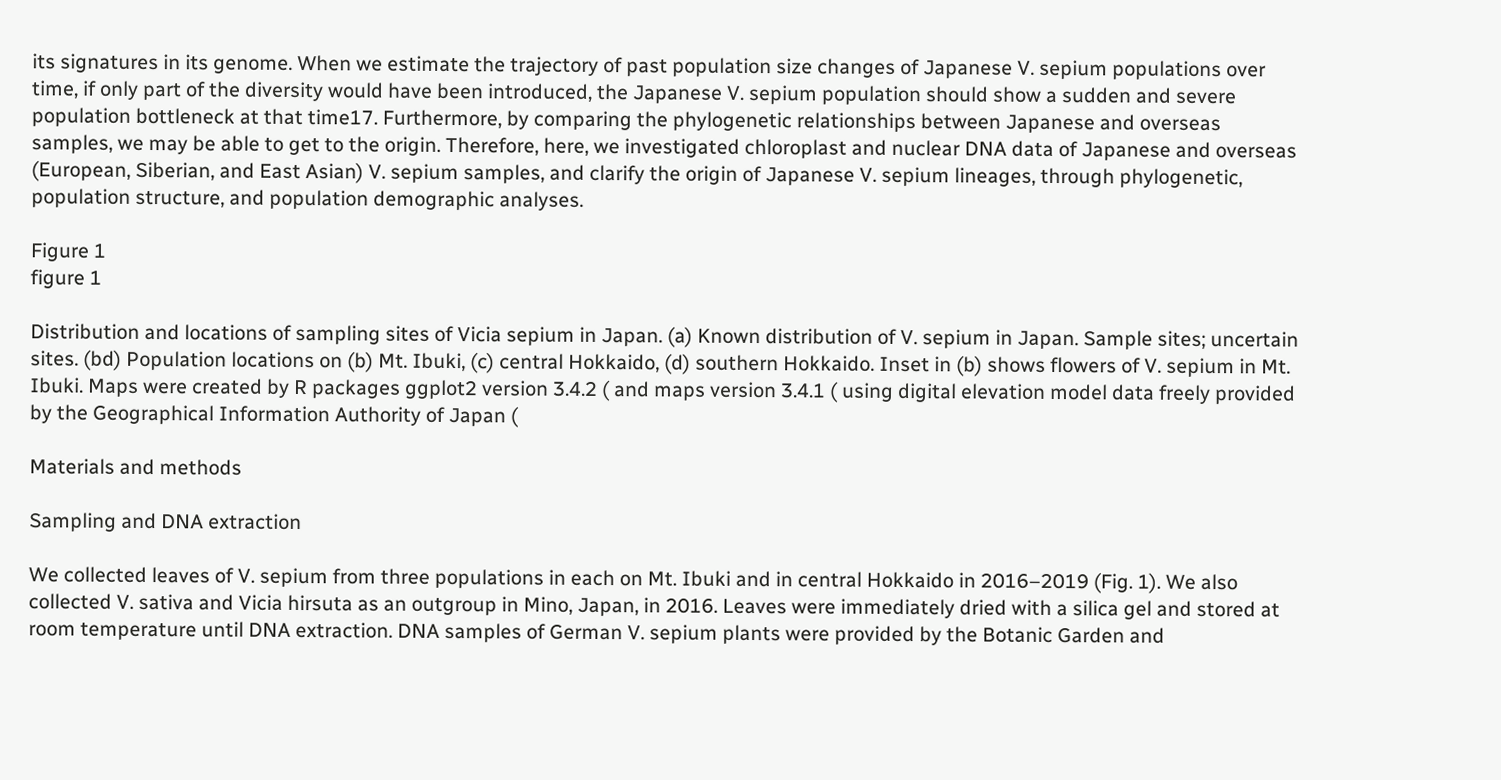its signatures in its genome. When we estimate the trajectory of past population size changes of Japanese V. sepium populations over time, if only part of the diversity would have been introduced, the Japanese V. sepium population should show a sudden and severe population bottleneck at that time17. Furthermore, by comparing the phylogenetic relationships between Japanese and overseas samples, we may be able to get to the origin. Therefore, here, we investigated chloroplast and nuclear DNA data of Japanese and overseas (European, Siberian, and East Asian) V. sepium samples, and clarify the origin of Japanese V. sepium lineages, through phylogenetic, population structure, and population demographic analyses.

Figure 1
figure 1

Distribution and locations of sampling sites of Vicia sepium in Japan. (a) Known distribution of V. sepium in Japan. Sample sites; uncertain sites. (bd) Population locations on (b) Mt. Ibuki, (c) central Hokkaido, (d) southern Hokkaido. Inset in (b) shows flowers of V. sepium in Mt. Ibuki. Maps were created by R packages ggplot2 version 3.4.2 ( and maps version 3.4.1 ( using digital elevation model data freely provided by the Geographical Information Authority of Japan (

Materials and methods

Sampling and DNA extraction

We collected leaves of V. sepium from three populations in each on Mt. Ibuki and in central Hokkaido in 2016–2019 (Fig. 1). We also collected V. sativa and Vicia hirsuta as an outgroup in Mino, Japan, in 2016. Leaves were immediately dried with a silica gel and stored at room temperature until DNA extraction. DNA samples of German V. sepium plants were provided by the Botanic Garden and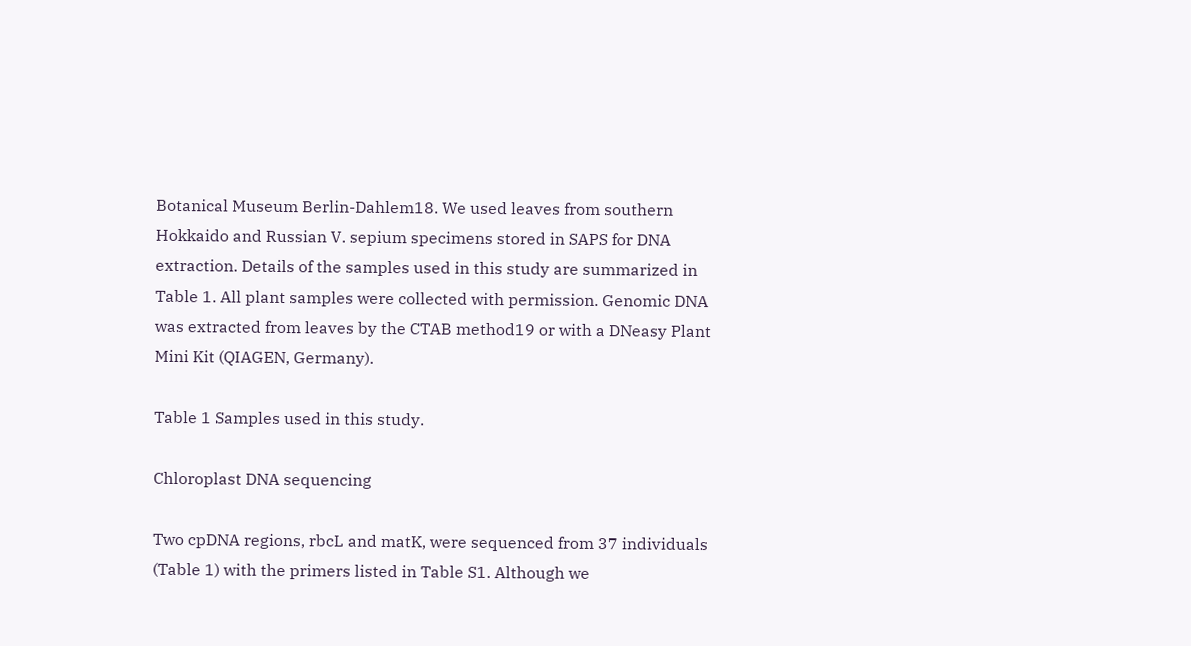Botanical Museum Berlin-Dahlem18. We used leaves from southern Hokkaido and Russian V. sepium specimens stored in SAPS for DNA extraction. Details of the samples used in this study are summarized in Table 1. All plant samples were collected with permission. Genomic DNA was extracted from leaves by the CTAB method19 or with a DNeasy Plant Mini Kit (QIAGEN, Germany).

Table 1 Samples used in this study.

Chloroplast DNA sequencing

Two cpDNA regions, rbcL and matK, were sequenced from 37 individuals (Table 1) with the primers listed in Table S1. Although we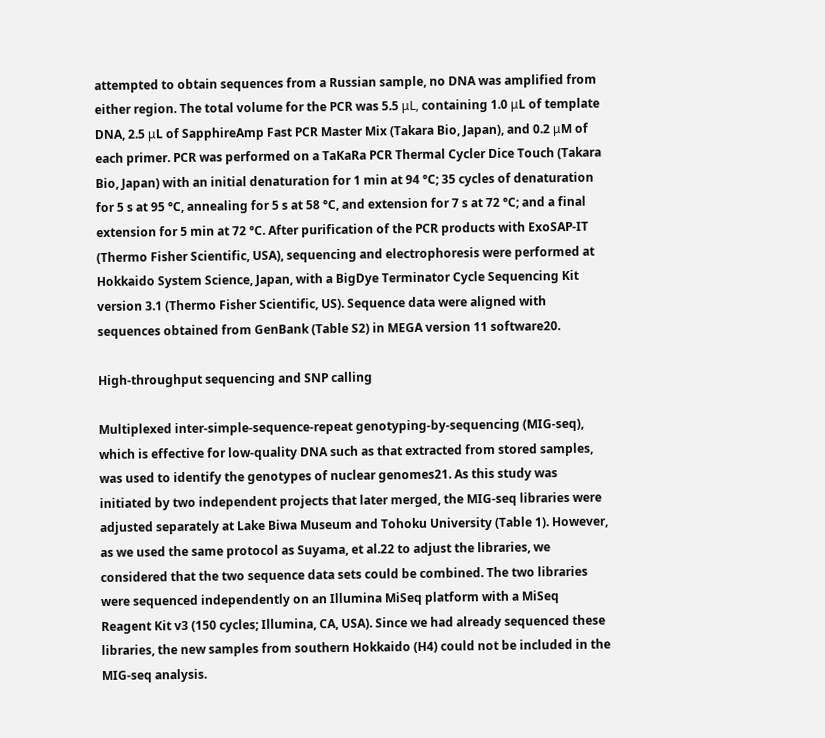attempted to obtain sequences from a Russian sample, no DNA was amplified from either region. The total volume for the PCR was 5.5 μL, containing 1.0 μL of template DNA, 2.5 μL of SapphireAmp Fast PCR Master Mix (Takara Bio, Japan), and 0.2 μM of each primer. PCR was performed on a TaKaRa PCR Thermal Cycler Dice Touch (Takara Bio, Japan) with an initial denaturation for 1 min at 94 °C; 35 cycles of denaturation for 5 s at 95 °C, annealing for 5 s at 58 °C, and extension for 7 s at 72 °C; and a final extension for 5 min at 72 °C. After purification of the PCR products with ExoSAP-IT (Thermo Fisher Scientific, USA), sequencing and electrophoresis were performed at Hokkaido System Science, Japan, with a BigDye Terminator Cycle Sequencing Kit version 3.1 (Thermo Fisher Scientific, US). Sequence data were aligned with sequences obtained from GenBank (Table S2) in MEGA version 11 software20.

High-throughput sequencing and SNP calling

Multiplexed inter-simple-sequence-repeat genotyping-by-sequencing (MIG-seq), which is effective for low-quality DNA such as that extracted from stored samples, was used to identify the genotypes of nuclear genomes21. As this study was initiated by two independent projects that later merged, the MIG-seq libraries were adjusted separately at Lake Biwa Museum and Tohoku University (Table 1). However, as we used the same protocol as Suyama, et al.22 to adjust the libraries, we considered that the two sequence data sets could be combined. The two libraries were sequenced independently on an Illumina MiSeq platform with a MiSeq Reagent Kit v3 (150 cycles; Illumina, CA, USA). Since we had already sequenced these libraries, the new samples from southern Hokkaido (H4) could not be included in the MIG-seq analysis.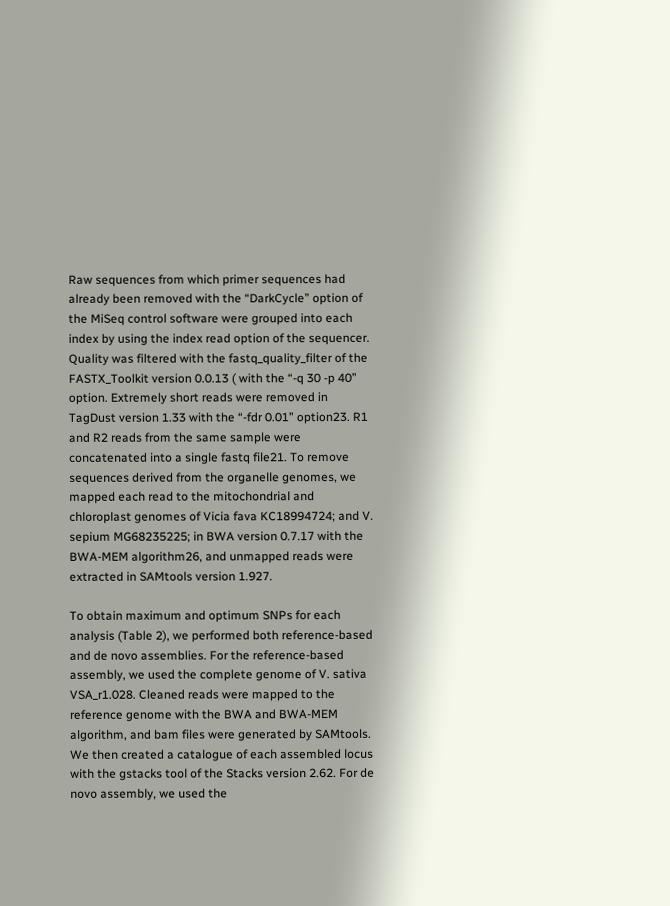Raw sequences from which primer sequences had already been removed with the “DarkCycle” option of the MiSeq control software were grouped into each index by using the index read option of the sequencer. Quality was filtered with the fastq_quality_filter of the FASTX_Toolkit version 0.0.13 ( with the “-q 30 -p 40” option. Extremely short reads were removed in TagDust version 1.33 with the “-fdr 0.01” option23. R1 and R2 reads from the same sample were concatenated into a single fastq file21. To remove sequences derived from the organelle genomes, we mapped each read to the mitochondrial and chloroplast genomes of Vicia fava KC18994724; and V. sepium MG68235225; in BWA version 0.7.17 with the BWA-MEM algorithm26, and unmapped reads were extracted in SAMtools version 1.927.

To obtain maximum and optimum SNPs for each analysis (Table 2), we performed both reference-based and de novo assemblies. For the reference-based assembly, we used the complete genome of V. sativa VSA_r1.028. Cleaned reads were mapped to the reference genome with the BWA and BWA-MEM algorithm, and bam files were generated by SAMtools. We then created a catalogue of each assembled locus with the gstacks tool of the Stacks version 2.62. For de novo assembly, we used the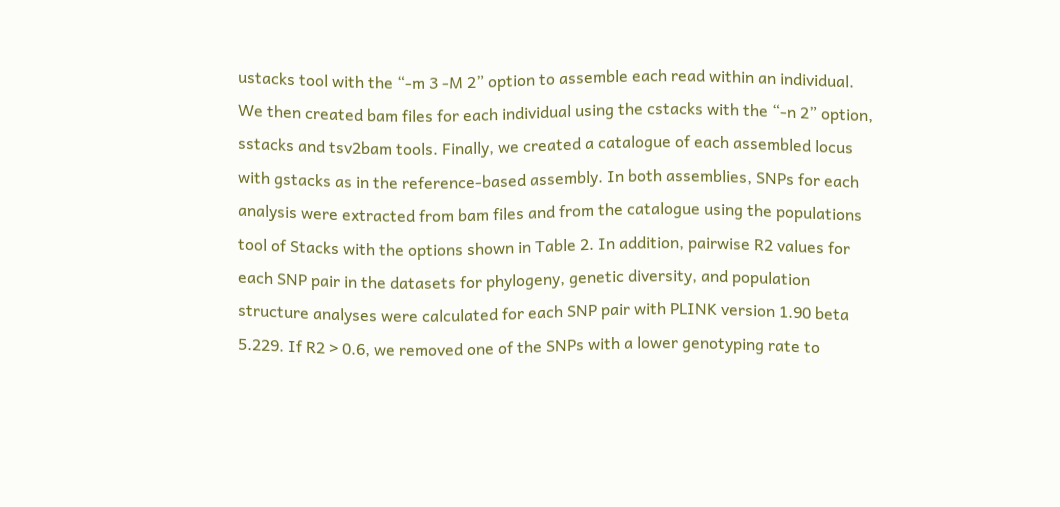ustacks tool with the “-m 3 -M 2” option to assemble each read within an individual. We then created bam files for each individual using the cstacks with the “-n 2” option, sstacks and tsv2bam tools. Finally, we created a catalogue of each assembled locus with gstacks as in the reference-based assembly. In both assemblies, SNPs for each analysis were extracted from bam files and from the catalogue using the populations tool of Stacks with the options shown in Table 2. In addition, pairwise R2 values for each SNP pair in the datasets for phylogeny, genetic diversity, and population structure analyses were calculated for each SNP pair with PLINK version 1.90 beta 5.229. If R2 > 0.6, we removed one of the SNPs with a lower genotyping rate to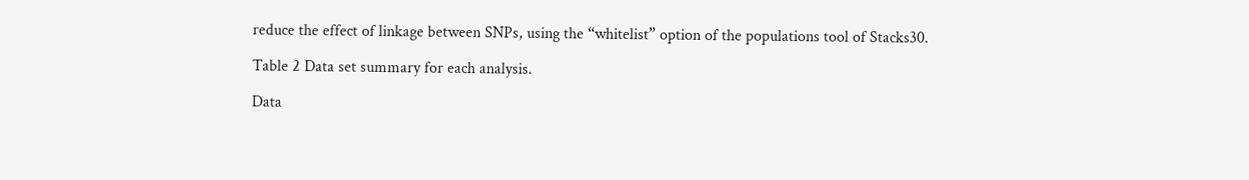reduce the effect of linkage between SNPs, using the “whitelist” option of the populations tool of Stacks30.

Table 2 Data set summary for each analysis.

Data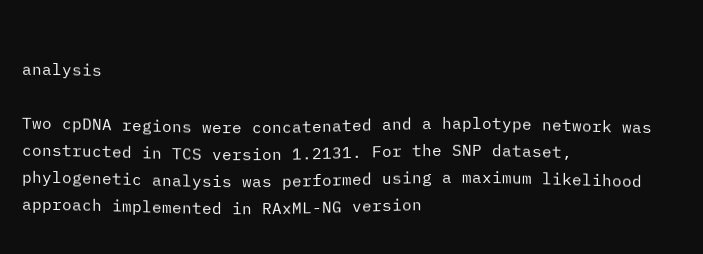analysis

Two cpDNA regions were concatenated and a haplotype network was constructed in TCS version 1.2131. For the SNP dataset, phylogenetic analysis was performed using a maximum likelihood approach implemented in RAxML-NG version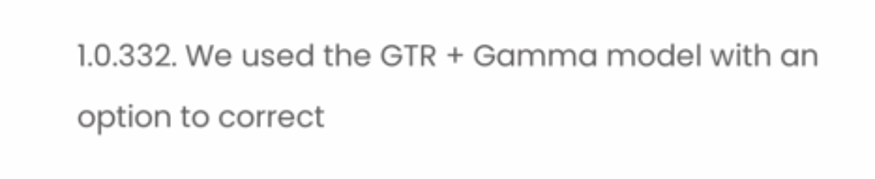1.0.332. We used the GTR + Gamma model with an option to correct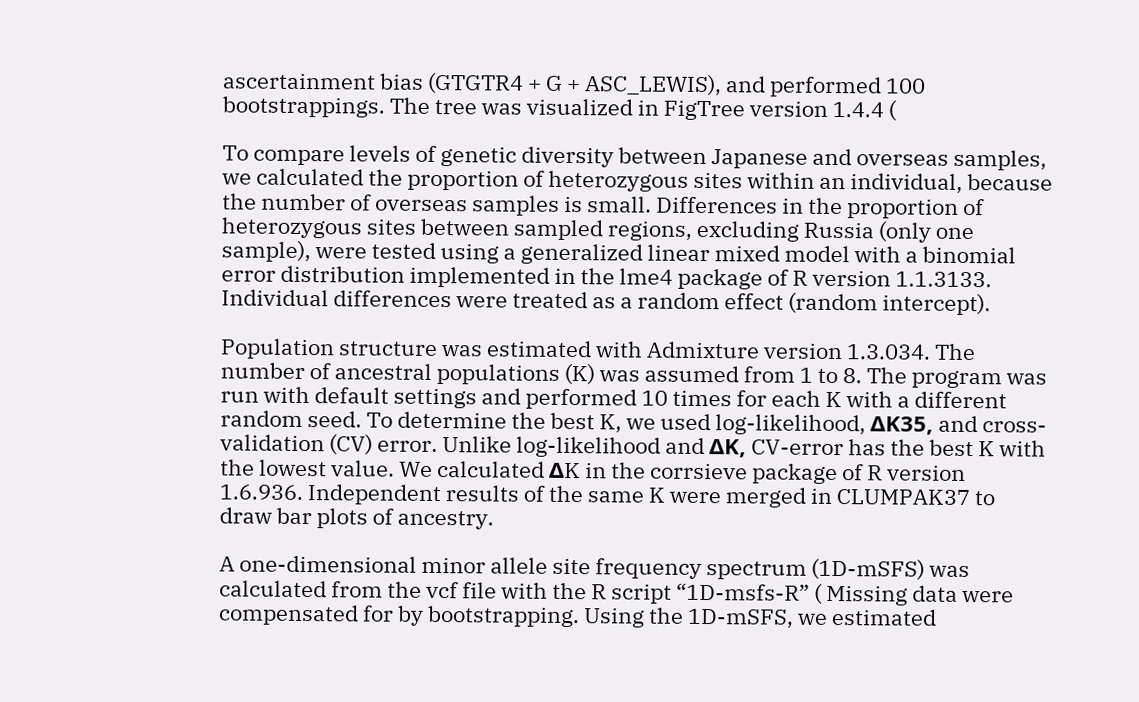ascertainment bias (GTGTR4 + G + ASC_LEWIS), and performed 100 bootstrappings. The tree was visualized in FigTree version 1.4.4 (

To compare levels of genetic diversity between Japanese and overseas samples, we calculated the proportion of heterozygous sites within an individual, because the number of overseas samples is small. Differences in the proportion of heterozygous sites between sampled regions, excluding Russia (only one sample), were tested using a generalized linear mixed model with a binomial error distribution implemented in the lme4 package of R version 1.1.3133. Individual differences were treated as a random effect (random intercept).

Population structure was estimated with Admixture version 1.3.034. The number of ancestral populations (K) was assumed from 1 to 8. The program was run with default settings and performed 10 times for each K with a different random seed. To determine the best K, we used log-likelihood, ΔK35, and cross-validation (CV) error. Unlike log-likelihood and ΔK, CV-error has the best K with the lowest value. We calculated ΔK in the corrsieve package of R version 1.6.936. Independent results of the same K were merged in CLUMPAK37 to draw bar plots of ancestry.

A one-dimensional minor allele site frequency spectrum (1D-mSFS) was calculated from the vcf file with the R script “1D-msfs-R” ( Missing data were compensated for by bootstrapping. Using the 1D-mSFS, we estimated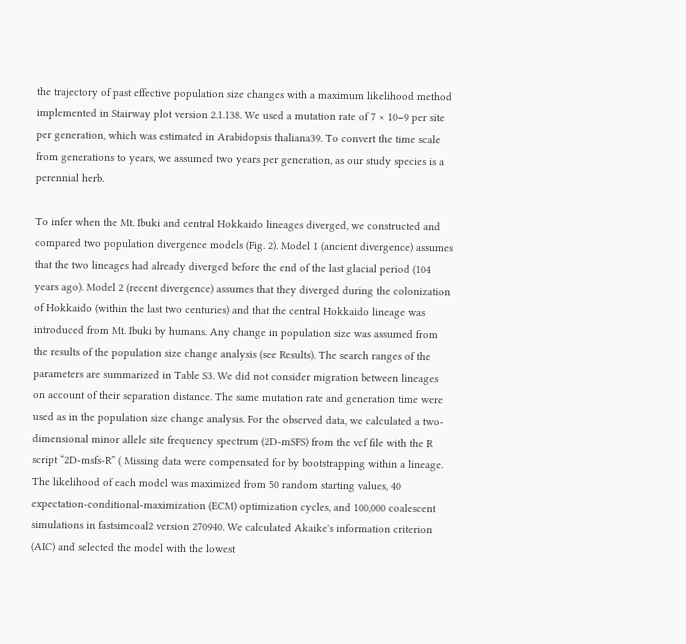the trajectory of past effective population size changes with a maximum likelihood method implemented in Stairway plot version 2.1.138. We used a mutation rate of 7 × 10−9 per site per generation, which was estimated in Arabidopsis thaliana39. To convert the time scale from generations to years, we assumed two years per generation, as our study species is a perennial herb.

To infer when the Mt. Ibuki and central Hokkaido lineages diverged, we constructed and compared two population divergence models (Fig. 2). Model 1 (ancient divergence) assumes that the two lineages had already diverged before the end of the last glacial period (104 years ago). Model 2 (recent divergence) assumes that they diverged during the colonization of Hokkaido (within the last two centuries) and that the central Hokkaido lineage was introduced from Mt. Ibuki by humans. Any change in population size was assumed from the results of the population size change analysis (see Results). The search ranges of the parameters are summarized in Table S3. We did not consider migration between lineages on account of their separation distance. The same mutation rate and generation time were used as in the population size change analysis. For the observed data, we calculated a two-dimensional minor allele site frequency spectrum (2D-mSFS) from the vcf file with the R script “2D-msfs-R” ( Missing data were compensated for by bootstrapping within a lineage. The likelihood of each model was maximized from 50 random starting values, 40 expectation-conditional-maximization (ECM) optimization cycles, and 100,000 coalescent simulations in fastsimcoal2 version 270940. We calculated Akaike's information criterion (AIC) and selected the model with the lowest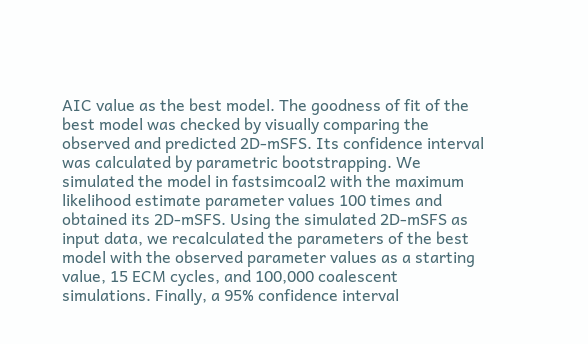AIC value as the best model. The goodness of fit of the best model was checked by visually comparing the observed and predicted 2D-mSFS. Its confidence interval was calculated by parametric bootstrapping. We simulated the model in fastsimcoal2 with the maximum likelihood estimate parameter values 100 times and obtained its 2D-mSFS. Using the simulated 2D-mSFS as input data, we recalculated the parameters of the best model with the observed parameter values as a starting value, 15 ECM cycles, and 100,000 coalescent simulations. Finally, a 95% confidence interval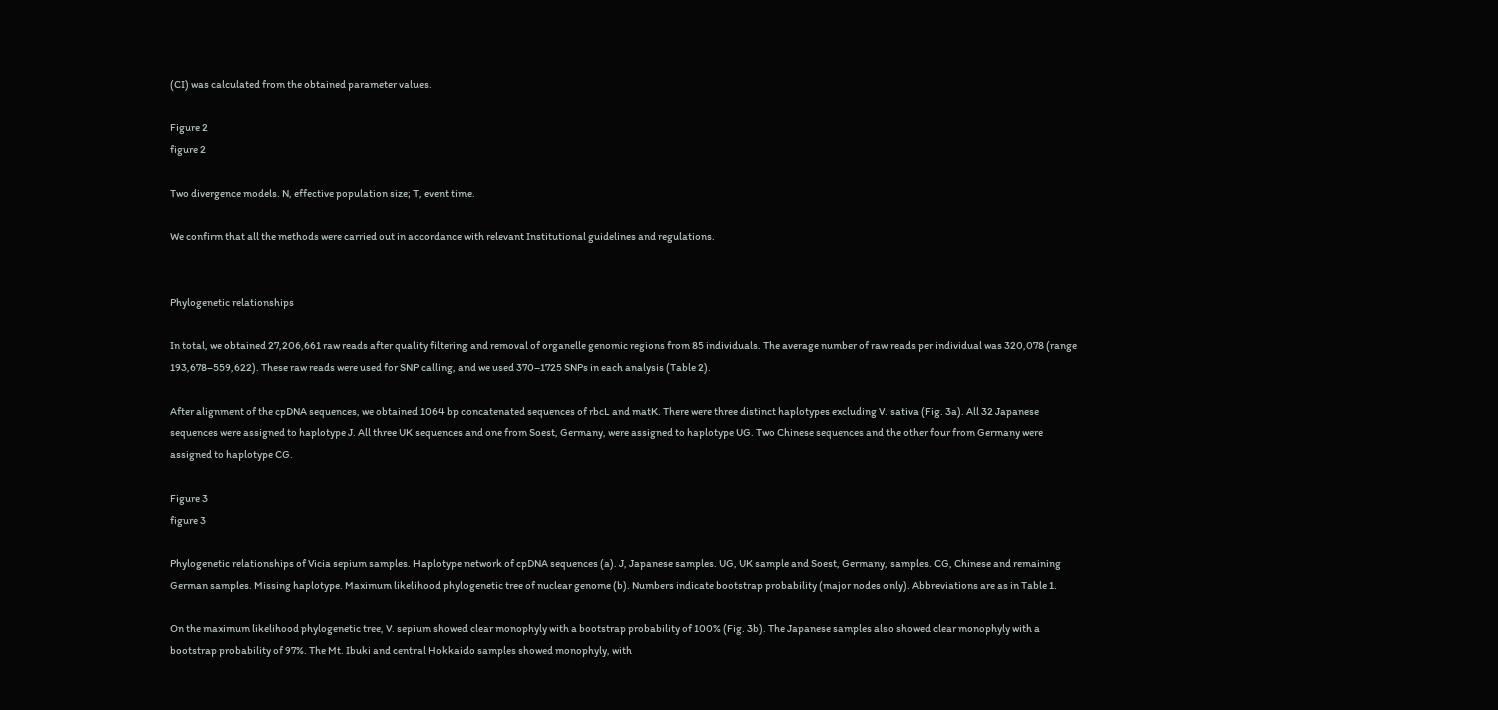(CI) was calculated from the obtained parameter values.

Figure 2
figure 2

Two divergence models. N, effective population size; T, event time.

We confirm that all the methods were carried out in accordance with relevant Institutional guidelines and regulations.


Phylogenetic relationships

In total, we obtained 27,206,661 raw reads after quality filtering and removal of organelle genomic regions from 85 individuals. The average number of raw reads per individual was 320,078 (range 193,678–559,622). These raw reads were used for SNP calling, and we used 370–1725 SNPs in each analysis (Table 2).

After alignment of the cpDNA sequences, we obtained 1064 bp concatenated sequences of rbcL and matK. There were three distinct haplotypes excluding V. sativa (Fig. 3a). All 32 Japanese sequences were assigned to haplotype J. All three UK sequences and one from Soest, Germany, were assigned to haplotype UG. Two Chinese sequences and the other four from Germany were assigned to haplotype CG.

Figure 3
figure 3

Phylogenetic relationships of Vicia sepium samples. Haplotype network of cpDNA sequences (a). J, Japanese samples. UG, UK sample and Soest, Germany, samples. CG, Chinese and remaining German samples. Missing haplotype. Maximum likelihood phylogenetic tree of nuclear genome (b). Numbers indicate bootstrap probability (major nodes only). Abbreviations are as in Table 1.

On the maximum likelihood phylogenetic tree, V. sepium showed clear monophyly with a bootstrap probability of 100% (Fig. 3b). The Japanese samples also showed clear monophyly with a bootstrap probability of 97%. The Mt. Ibuki and central Hokkaido samples showed monophyly, with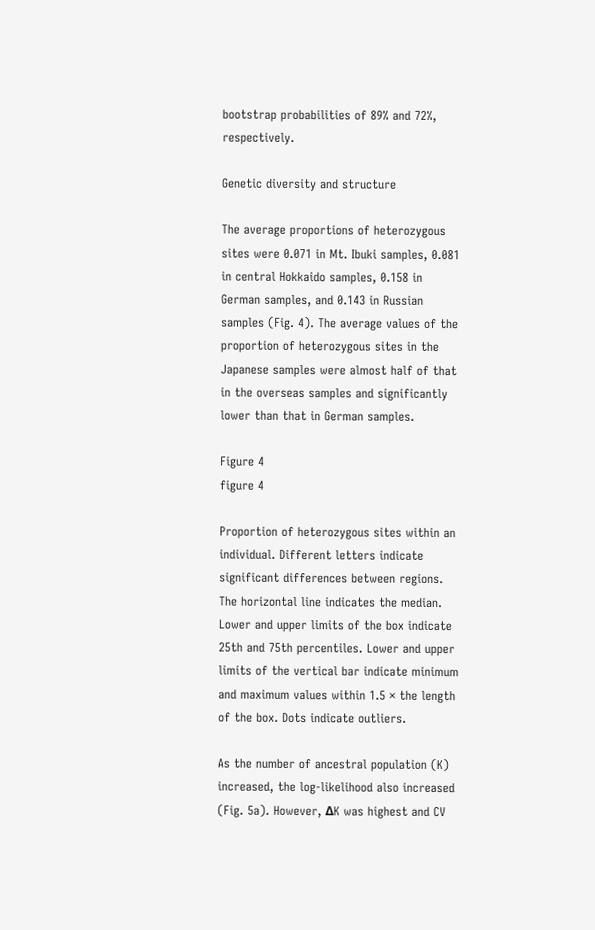bootstrap probabilities of 89% and 72%, respectively.

Genetic diversity and structure

The average proportions of heterozygous sites were 0.071 in Mt. Ibuki samples, 0.081 in central Hokkaido samples, 0.158 in German samples, and 0.143 in Russian samples (Fig. 4). The average values of the proportion of heterozygous sites in the Japanese samples were almost half of that in the overseas samples and significantly lower than that in German samples.

Figure 4
figure 4

Proportion of heterozygous sites within an individual. Different letters indicate significant differences between regions. The horizontal line indicates the median. Lower and upper limits of the box indicate 25th and 75th percentiles. Lower and upper limits of the vertical bar indicate minimum and maximum values within 1.5 × the length of the box. Dots indicate outliers.

As the number of ancestral population (K) increased, the log-likelihood also increased (Fig. 5a). However, ΔK was highest and CV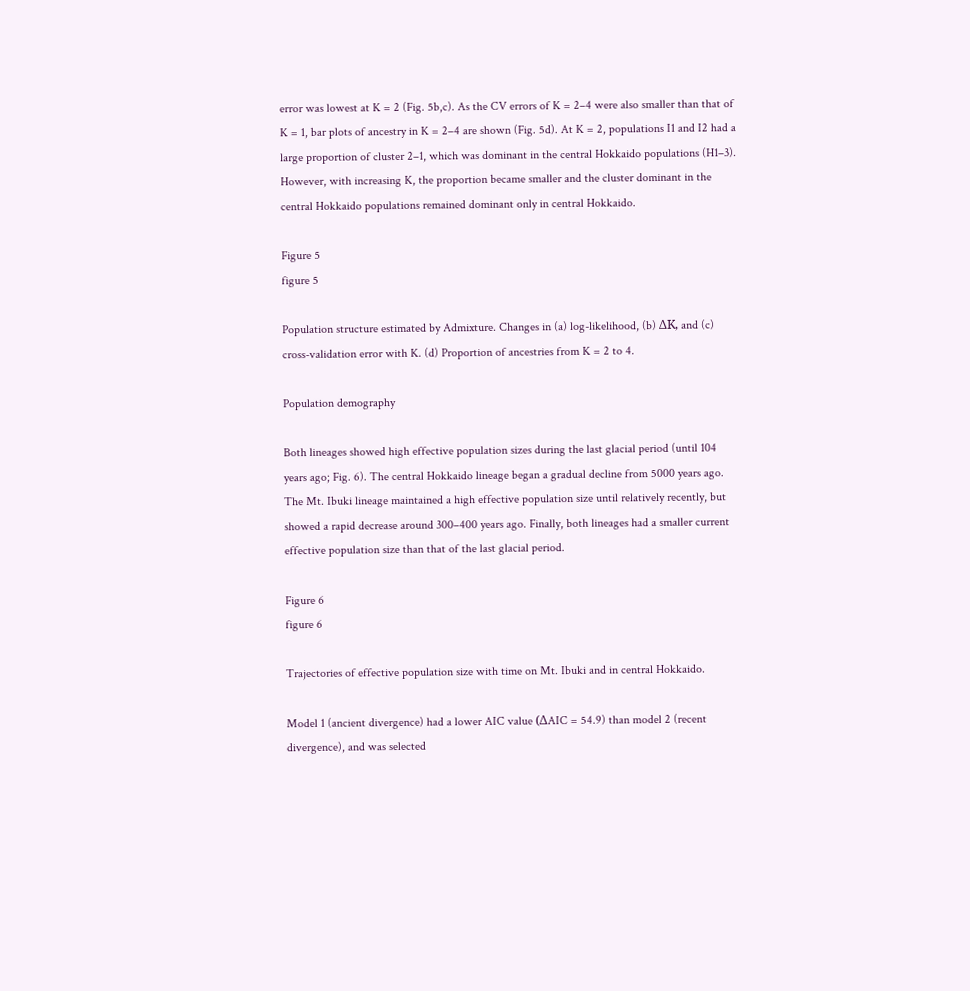error was lowest at K = 2 (Fig. 5b,c). As the CV errors of K = 2–4 were also smaller than that of K = 1, bar plots of ancestry in K = 2–4 are shown (Fig. 5d). At K = 2, populations I1 and I2 had a large proportion of cluster 2–1, which was dominant in the central Hokkaido populations (H1–3). However, with increasing K, the proportion became smaller and the cluster dominant in the central Hokkaido populations remained dominant only in central Hokkaido.

Figure 5
figure 5

Population structure estimated by Admixture. Changes in (a) log-likelihood, (b) ΔK, and (c) cross-validation error with K. (d) Proportion of ancestries from K = 2 to 4.

Population demography

Both lineages showed high effective population sizes during the last glacial period (until 104 years ago; Fig. 6). The central Hokkaido lineage began a gradual decline from 5000 years ago. The Mt. Ibuki lineage maintained a high effective population size until relatively recently, but showed a rapid decrease around 300–400 years ago. Finally, both lineages had a smaller current effective population size than that of the last glacial period.

Figure 6
figure 6

Trajectories of effective population size with time on Mt. Ibuki and in central Hokkaido.

Model 1 (ancient divergence) had a lower AIC value (ΔAIC = 54.9) than model 2 (recent divergence), and was selected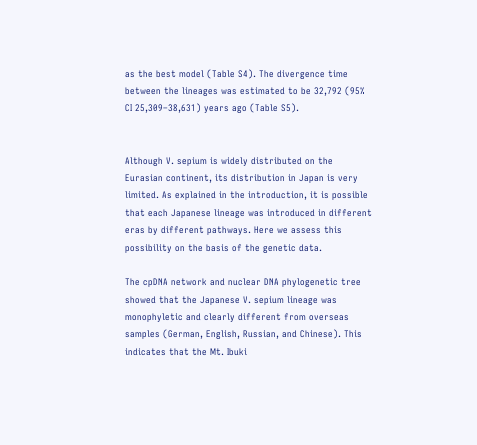as the best model (Table S4). The divergence time between the lineages was estimated to be 32,792 (95% CI 25,309–38,631) years ago (Table S5).


Although V. sepium is widely distributed on the Eurasian continent, its distribution in Japan is very limited. As explained in the introduction, it is possible that each Japanese lineage was introduced in different eras by different pathways. Here we assess this possibility on the basis of the genetic data.

The cpDNA network and nuclear DNA phylogenetic tree showed that the Japanese V. sepium lineage was monophyletic and clearly different from overseas samples (German, English, Russian, and Chinese). This indicates that the Mt. Ibuki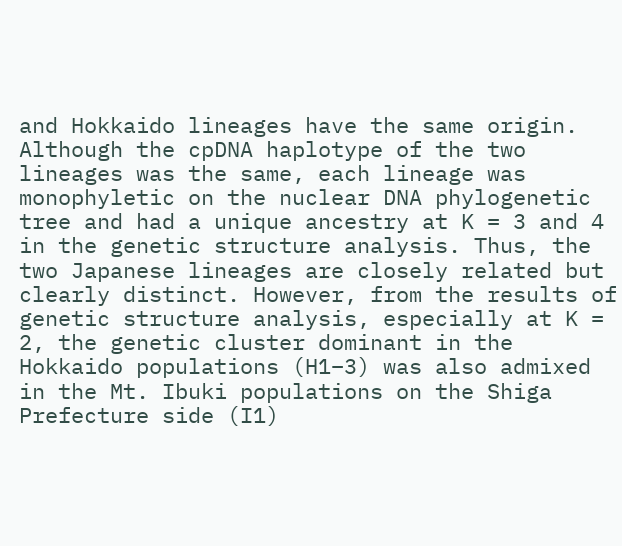and Hokkaido lineages have the same origin. Although the cpDNA haplotype of the two lineages was the same, each lineage was monophyletic on the nuclear DNA phylogenetic tree and had a unique ancestry at K = 3 and 4 in the genetic structure analysis. Thus, the two Japanese lineages are closely related but clearly distinct. However, from the results of genetic structure analysis, especially at K = 2, the genetic cluster dominant in the Hokkaido populations (H1–3) was also admixed in the Mt. Ibuki populations on the Shiga Prefecture side (I1)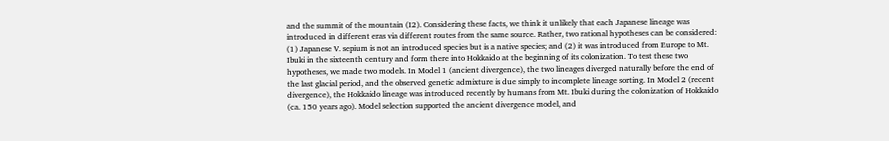and the summit of the mountain (I2). Considering these facts, we think it unlikely that each Japanese lineage was introduced in different eras via different routes from the same source. Rather, two rational hypotheses can be considered: (1) Japanese V. sepium is not an introduced species but is a native species; and (2) it was introduced from Europe to Mt. Ibuki in the sixteenth century and form there into Hokkaido at the beginning of its colonization. To test these two hypotheses, we made two models. In Model 1 (ancient divergence), the two lineages diverged naturally before the end of the last glacial period, and the observed genetic admixture is due simply to incomplete lineage sorting. In Model 2 (recent divergence), the Hokkaido lineage was introduced recently by humans from Mt. Ibuki during the colonization of Hokkaido (ca. 150 years ago). Model selection supported the ancient divergence model, and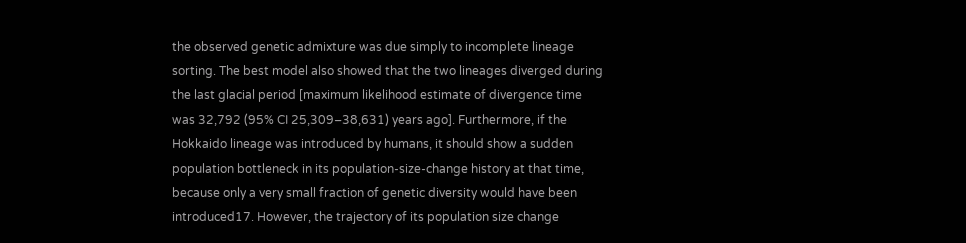the observed genetic admixture was due simply to incomplete lineage sorting. The best model also showed that the two lineages diverged during the last glacial period [maximum likelihood estimate of divergence time was 32,792 (95% CI 25,309–38,631) years ago]. Furthermore, if the Hokkaido lineage was introduced by humans, it should show a sudden population bottleneck in its population-size-change history at that time, because only a very small fraction of genetic diversity would have been introduced17. However, the trajectory of its population size change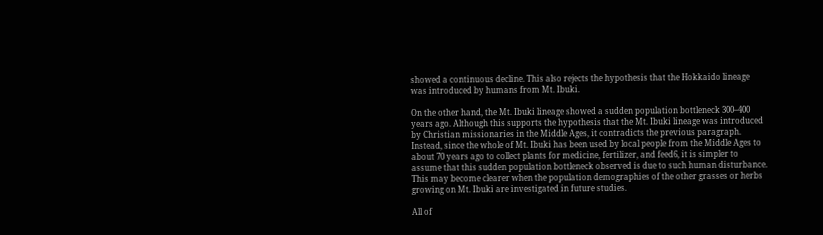showed a continuous decline. This also rejects the hypothesis that the Hokkaido lineage was introduced by humans from Mt. Ibuki.

On the other hand, the Mt. Ibuki lineage showed a sudden population bottleneck 300–400 years ago. Although this supports the hypothesis that the Mt. Ibuki lineage was introduced by Christian missionaries in the Middle Ages, it contradicts the previous paragraph. Instead, since the whole of Mt. Ibuki has been used by local people from the Middle Ages to about 70 years ago to collect plants for medicine, fertilizer, and feed6, it is simpler to assume that this sudden population bottleneck observed is due to such human disturbance. This may become clearer when the population demographies of the other grasses or herbs growing on Mt. Ibuki are investigated in future studies.

All of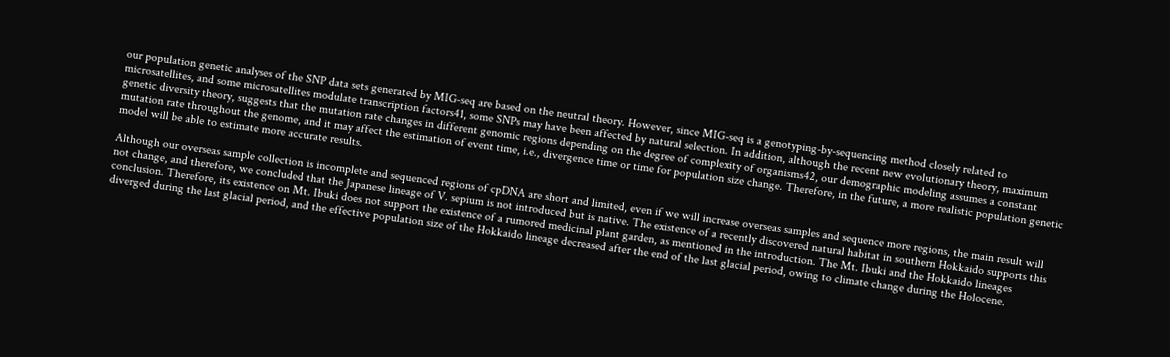our population genetic analyses of the SNP data sets generated by MIG-seq are based on the neutral theory. However, since MIG-seq is a genotyping-by-sequencing method closely related to microsatellites, and some microsatellites modulate transcription factors41, some SNPs may have been affected by natural selection. In addition, although the recent new evolutionary theory, maximum genetic diversity theory, suggests that the mutation rate changes in different genomic regions depending on the degree of complexity of organisms42, our demographic modeling assumes a constant mutation rate throughout the genome, and it may affect the estimation of event time, i.e., divergence time or time for population size change. Therefore, in the future, a more realistic population genetic model will be able to estimate more accurate results.

Although our overseas sample collection is incomplete and sequenced regions of cpDNA are short and limited, even if we will increase overseas samples and sequence more regions, the main result will not change, and therefore, we concluded that the Japanese lineage of V. sepium is not introduced but is native. The existence of a recently discovered natural habitat in southern Hokkaido supports this conclusion. Therefore, its existence on Mt. Ibuki does not support the existence of a rumored medicinal plant garden, as mentioned in the introduction. The Mt. Ibuki and the Hokkaido lineages diverged during the last glacial period, and the effective population size of the Hokkaido lineage decreased after the end of the last glacial period, owing to climate change during the Holocene.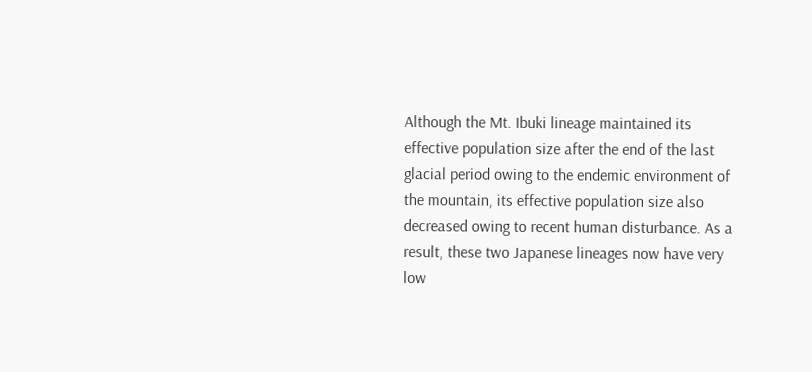Although the Mt. Ibuki lineage maintained its effective population size after the end of the last glacial period owing to the endemic environment of the mountain, its effective population size also decreased owing to recent human disturbance. As a result, these two Japanese lineages now have very low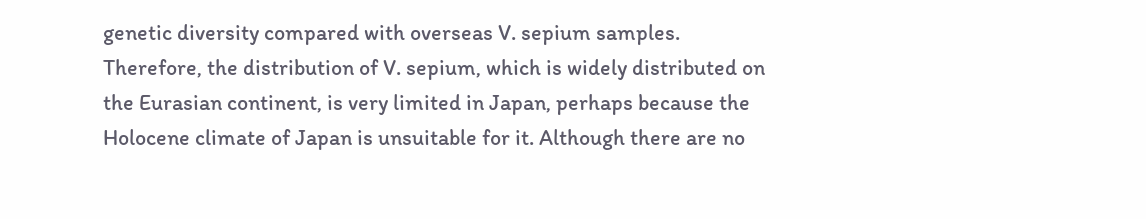genetic diversity compared with overseas V. sepium samples. Therefore, the distribution of V. sepium, which is widely distributed on the Eurasian continent, is very limited in Japan, perhaps because the Holocene climate of Japan is unsuitable for it. Although there are no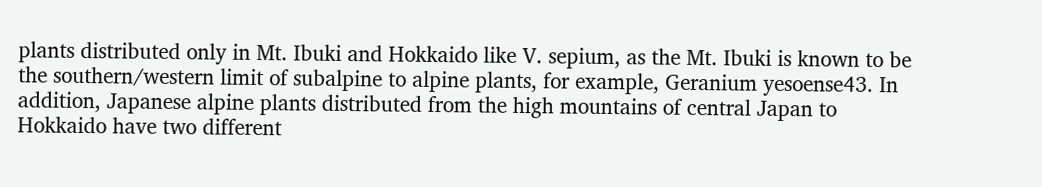plants distributed only in Mt. Ibuki and Hokkaido like V. sepium, as the Mt. Ibuki is known to be the southern/western limit of subalpine to alpine plants, for example, Geranium yesoense43. In addition, Japanese alpine plants distributed from the high mountains of central Japan to Hokkaido have two different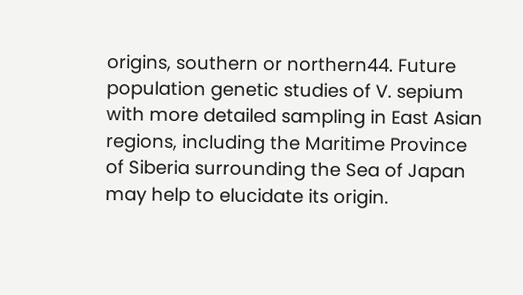origins, southern or northern44. Future population genetic studies of V. sepium with more detailed sampling in East Asian regions, including the Maritime Province of Siberia surrounding the Sea of Japan may help to elucidate its origin.